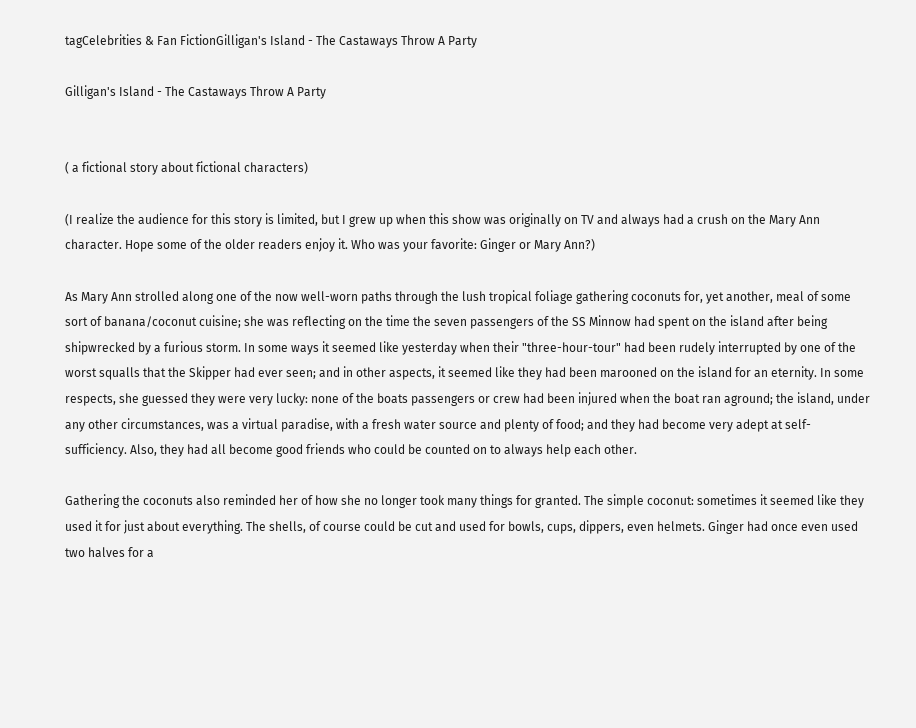tagCelebrities & Fan FictionGilligan's Island - The Castaways Throw A Party

Gilligan's Island - The Castaways Throw A Party


( a fictional story about fictional characters)

(I realize the audience for this story is limited, but I grew up when this show was originally on TV and always had a crush on the Mary Ann character. Hope some of the older readers enjoy it. Who was your favorite: Ginger or Mary Ann?)

As Mary Ann strolled along one of the now well-worn paths through the lush tropical foliage gathering coconuts for, yet another, meal of some sort of banana/coconut cuisine; she was reflecting on the time the seven passengers of the SS Minnow had spent on the island after being shipwrecked by a furious storm. In some ways it seemed like yesterday when their "three-hour-tour" had been rudely interrupted by one of the worst squalls that the Skipper had ever seen; and in other aspects, it seemed like they had been marooned on the island for an eternity. In some respects, she guessed they were very lucky: none of the boats passengers or crew had been injured when the boat ran aground; the island, under any other circumstances, was a virtual paradise, with a fresh water source and plenty of food; and they had become very adept at self-sufficiency. Also, they had all become good friends who could be counted on to always help each other.

Gathering the coconuts also reminded her of how she no longer took many things for granted. The simple coconut: sometimes it seemed like they used it for just about everything. The shells, of course could be cut and used for bowls, cups, dippers, even helmets. Ginger had once even used two halves for a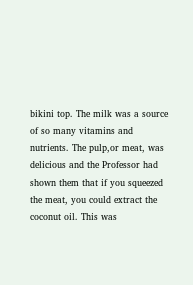bikini top. The milk was a source of so many vitamins and nutrients. The pulp,or meat, was delicious and the Professor had shown them that if you squeezed the meat, you could extract the coconut oil. This was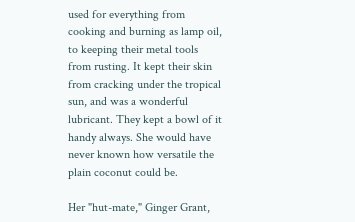used for everything from cooking and burning as lamp oil, to keeping their metal tools from rusting. It kept their skin from cracking under the tropical sun, and was a wonderful lubricant. They kept a bowl of it handy always. She would have never known how versatile the plain coconut could be.

Her "hut-mate," Ginger Grant,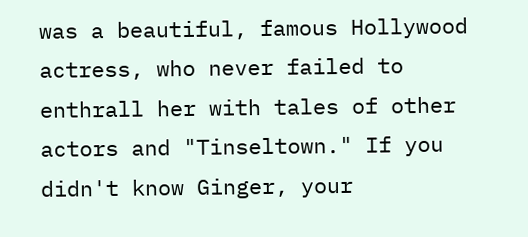was a beautiful, famous Hollywood actress, who never failed to enthrall her with tales of other actors and "Tinseltown." If you didn't know Ginger, your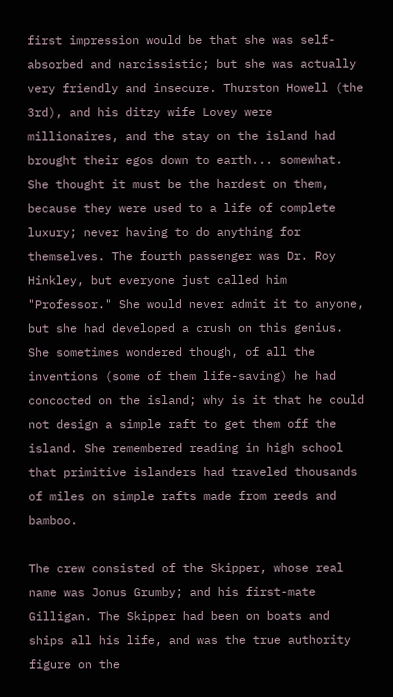first impression would be that she was self-absorbed and narcissistic; but she was actually very friendly and insecure. Thurston Howell (the 3rd), and his ditzy wife Lovey were millionaires, and the stay on the island had brought their egos down to earth... somewhat. She thought it must be the hardest on them, because they were used to a life of complete luxury; never having to do anything for themselves. The fourth passenger was Dr. Roy Hinkley, but everyone just called him "Professor." She would never admit it to anyone, but she had developed a crush on this genius. She sometimes wondered though, of all the inventions (some of them life-saving) he had concocted on the island; why is it that he could not design a simple raft to get them off the island. She remembered reading in high school that primitive islanders had traveled thousands of miles on simple rafts made from reeds and bamboo.

The crew consisted of the Skipper, whose real name was Jonus Grumby; and his first-mate Gilligan. The Skipper had been on boats and ships all his life, and was the true authority figure on the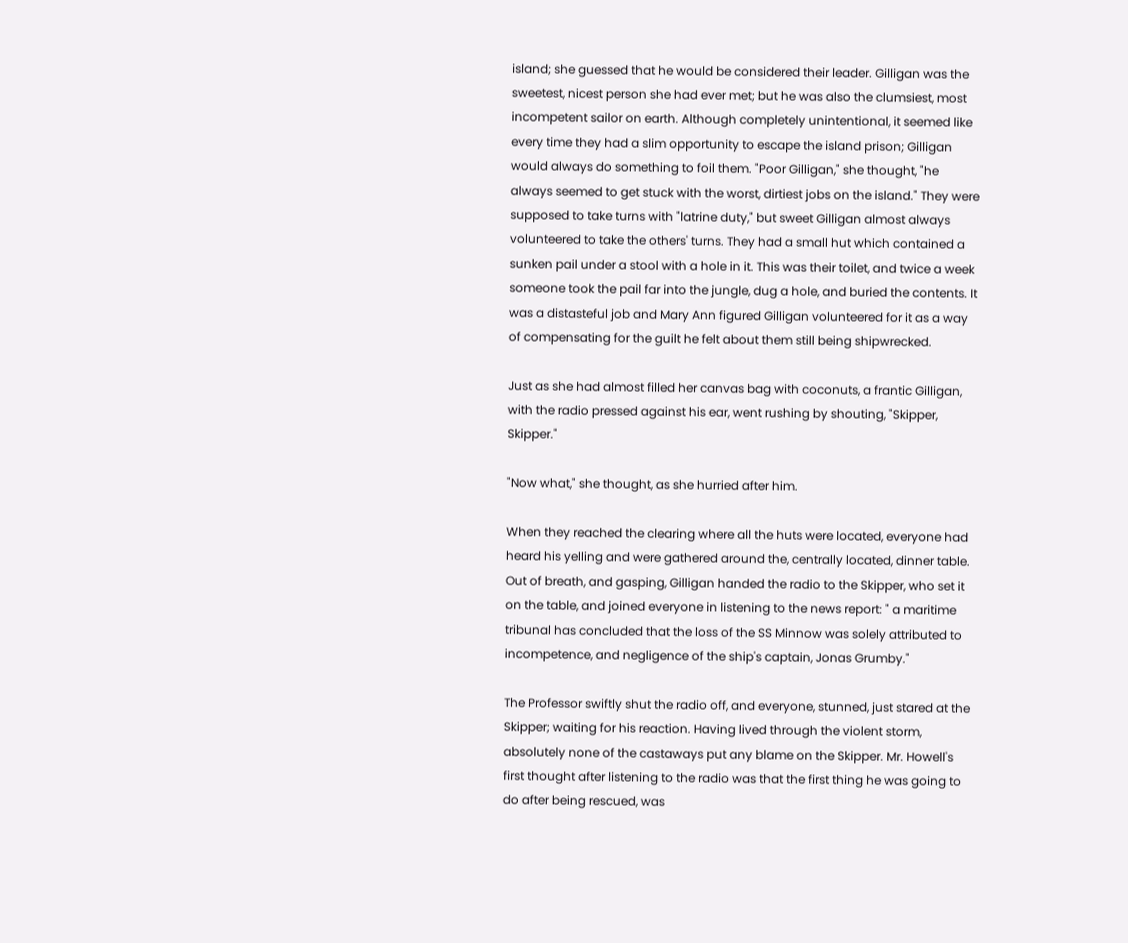island; she guessed that he would be considered their leader. Gilligan was the sweetest, nicest person she had ever met; but he was also the clumsiest, most incompetent sailor on earth. Although completely unintentional, it seemed like every time they had a slim opportunity to escape the island prison; Gilligan would always do something to foil them. "Poor Gilligan," she thought, "he always seemed to get stuck with the worst, dirtiest jobs on the island." They were supposed to take turns with "latrine duty," but sweet Gilligan almost always volunteered to take the others' turns. They had a small hut which contained a sunken pail under a stool with a hole in it. This was their toilet, and twice a week someone took the pail far into the jungle, dug a hole, and buried the contents. It was a distasteful job and Mary Ann figured Gilligan volunteered for it as a way of compensating for the guilt he felt about them still being shipwrecked.

Just as she had almost filled her canvas bag with coconuts, a frantic Gilligan, with the radio pressed against his ear, went rushing by shouting, "Skipper, Skipper."

"Now what," she thought, as she hurried after him.

When they reached the clearing where all the huts were located, everyone had heard his yelling and were gathered around the, centrally located, dinner table. Out of breath, and gasping, Gilligan handed the radio to the Skipper, who set it on the table, and joined everyone in listening to the news report: " a maritime tribunal has concluded that the loss of the SS Minnow was solely attributed to incompetence, and negligence of the ship's captain, Jonas Grumby."

The Professor swiftly shut the radio off, and everyone, stunned, just stared at the Skipper; waiting for his reaction. Having lived through the violent storm, absolutely none of the castaways put any blame on the Skipper. Mr. Howell's first thought after listening to the radio was that the first thing he was going to do after being rescued, was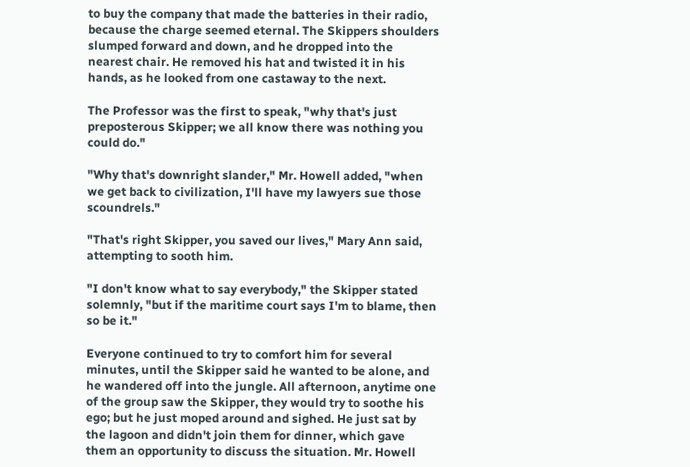to buy the company that made the batteries in their radio, because the charge seemed eternal. The Skippers shoulders slumped forward and down, and he dropped into the nearest chair. He removed his hat and twisted it in his hands, as he looked from one castaway to the next.

The Professor was the first to speak, "why that's just preposterous Skipper; we all know there was nothing you could do."

"Why that's downright slander," Mr. Howell added, "when we get back to civilization, I'll have my lawyers sue those scoundrels."

"That's right Skipper, you saved our lives," Mary Ann said, attempting to sooth him.

"I don't know what to say everybody," the Skipper stated solemnly, "but if the maritime court says I'm to blame, then so be it."

Everyone continued to try to comfort him for several minutes, until the Skipper said he wanted to be alone, and he wandered off into the jungle. All afternoon, anytime one of the group saw the Skipper, they would try to soothe his ego; but he just moped around and sighed. He just sat by the lagoon and didn't join them for dinner, which gave them an opportunity to discuss the situation. Mr. Howell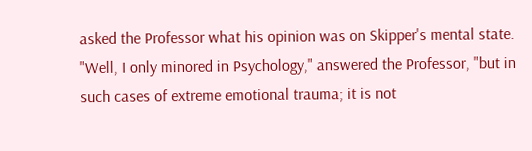asked the Professor what his opinion was on Skipper's mental state. "Well, I only minored in Psychology," answered the Professor, "but in such cases of extreme emotional trauma; it is not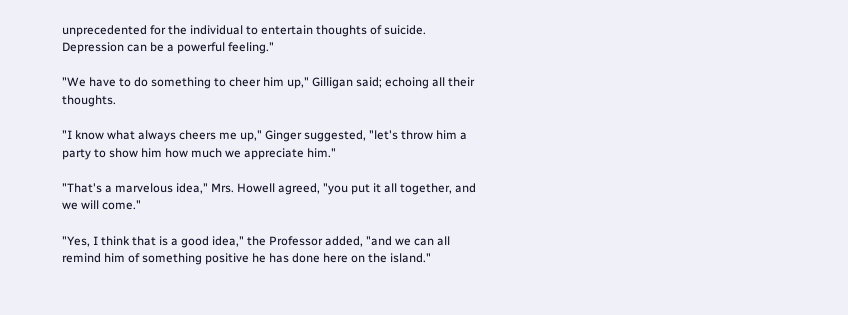unprecedented for the individual to entertain thoughts of suicide. Depression can be a powerful feeling."

"We have to do something to cheer him up," Gilligan said; echoing all their thoughts.

"I know what always cheers me up," Ginger suggested, "let's throw him a party to show him how much we appreciate him."

"That's a marvelous idea," Mrs. Howell agreed, "you put it all together, and we will come."

"Yes, I think that is a good idea," the Professor added, "and we can all remind him of something positive he has done here on the island."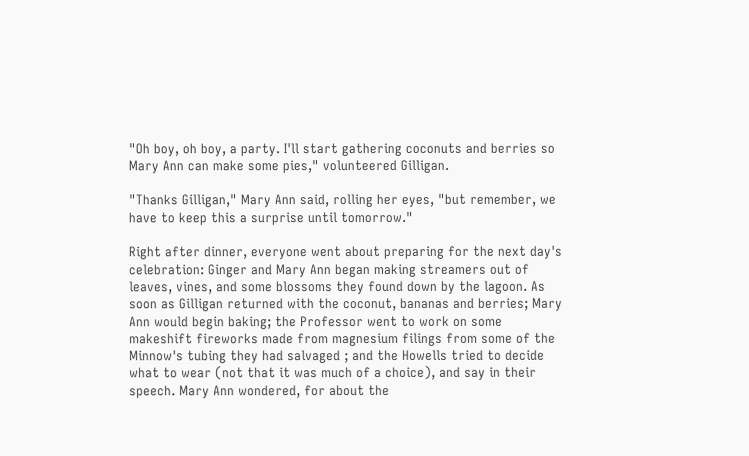"Oh boy, oh boy, a party. I'll start gathering coconuts and berries so Mary Ann can make some pies," volunteered Gilligan.

"Thanks Gilligan," Mary Ann said, rolling her eyes, "but remember, we have to keep this a surprise until tomorrow."

Right after dinner, everyone went about preparing for the next day's celebration: Ginger and Mary Ann began making streamers out of leaves, vines, and some blossoms they found down by the lagoon. As soon as Gilligan returned with the coconut, bananas and berries; Mary Ann would begin baking; the Professor went to work on some makeshift fireworks made from magnesium filings from some of the Minnow's tubing they had salvaged ; and the Howells tried to decide what to wear (not that it was much of a choice), and say in their speech. Mary Ann wondered, for about the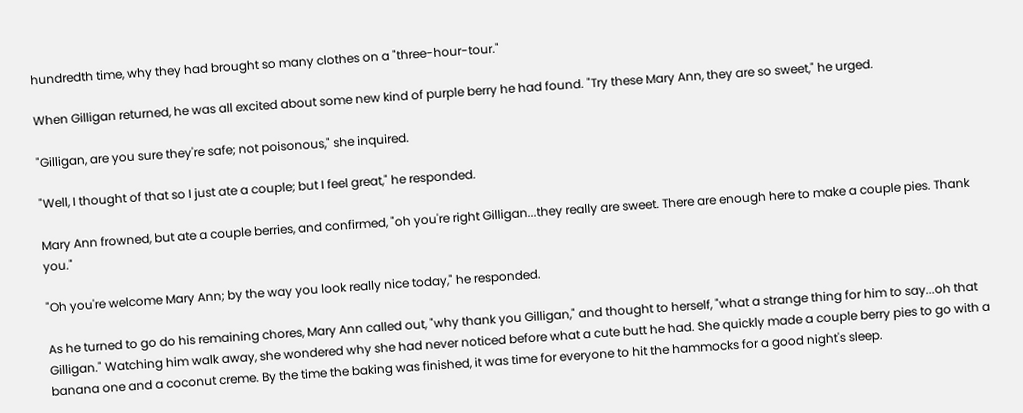hundredth time, why they had brought so many clothes on a "three-hour-tour."

When Gilligan returned, he was all excited about some new kind of purple berry he had found. "Try these Mary Ann, they are so sweet," he urged.

"Gilligan, are you sure they're safe; not poisonous," she inquired.

"Well, I thought of that so I just ate a couple; but I feel great," he responded.

Mary Ann frowned, but ate a couple berries, and confirmed, "oh you're right Gilligan...they really are sweet. There are enough here to make a couple pies. Thank you."

"Oh you're welcome Mary Ann; by the way you look really nice today," he responded.

As he turned to go do his remaining chores, Mary Ann called out, "why thank you Gilligan," and thought to herself, "what a strange thing for him to say...oh that Gilligan." Watching him walk away, she wondered why she had never noticed before what a cute butt he had. She quickly made a couple berry pies to go with a banana one and a coconut creme. By the time the baking was finished, it was time for everyone to hit the hammocks for a good night's sleep.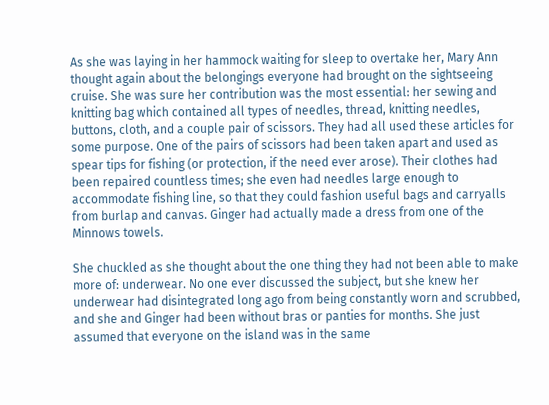As she was laying in her hammock waiting for sleep to overtake her, Mary Ann thought again about the belongings everyone had brought on the sightseeing cruise. She was sure her contribution was the most essential: her sewing and knitting bag which contained all types of needles, thread, knitting needles, buttons, cloth, and a couple pair of scissors. They had all used these articles for some purpose. One of the pairs of scissors had been taken apart and used as spear tips for fishing (or protection, if the need ever arose). Their clothes had been repaired countless times; she even had needles large enough to accommodate fishing line, so that they could fashion useful bags and carryalls from burlap and canvas. Ginger had actually made a dress from one of the Minnows towels.

She chuckled as she thought about the one thing they had not been able to make more of: underwear. No one ever discussed the subject, but she knew her underwear had disintegrated long ago from being constantly worn and scrubbed, and she and Ginger had been without bras or panties for months. She just assumed that everyone on the island was in the same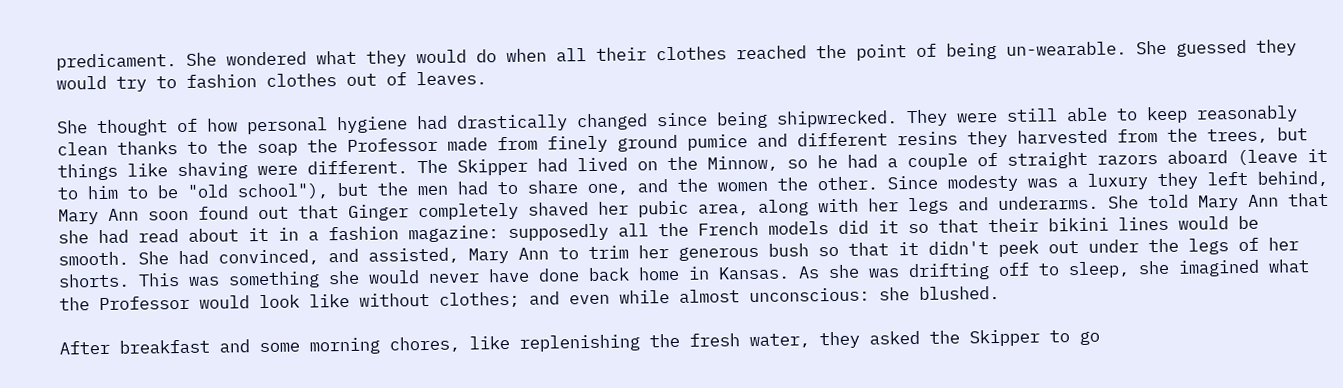predicament. She wondered what they would do when all their clothes reached the point of being un-wearable. She guessed they would try to fashion clothes out of leaves.

She thought of how personal hygiene had drastically changed since being shipwrecked. They were still able to keep reasonably clean thanks to the soap the Professor made from finely ground pumice and different resins they harvested from the trees, but things like shaving were different. The Skipper had lived on the Minnow, so he had a couple of straight razors aboard (leave it to him to be "old school"), but the men had to share one, and the women the other. Since modesty was a luxury they left behind, Mary Ann soon found out that Ginger completely shaved her pubic area, along with her legs and underarms. She told Mary Ann that she had read about it in a fashion magazine: supposedly all the French models did it so that their bikini lines would be smooth. She had convinced, and assisted, Mary Ann to trim her generous bush so that it didn't peek out under the legs of her shorts. This was something she would never have done back home in Kansas. As she was drifting off to sleep, she imagined what the Professor would look like without clothes; and even while almost unconscious: she blushed.

After breakfast and some morning chores, like replenishing the fresh water, they asked the Skipper to go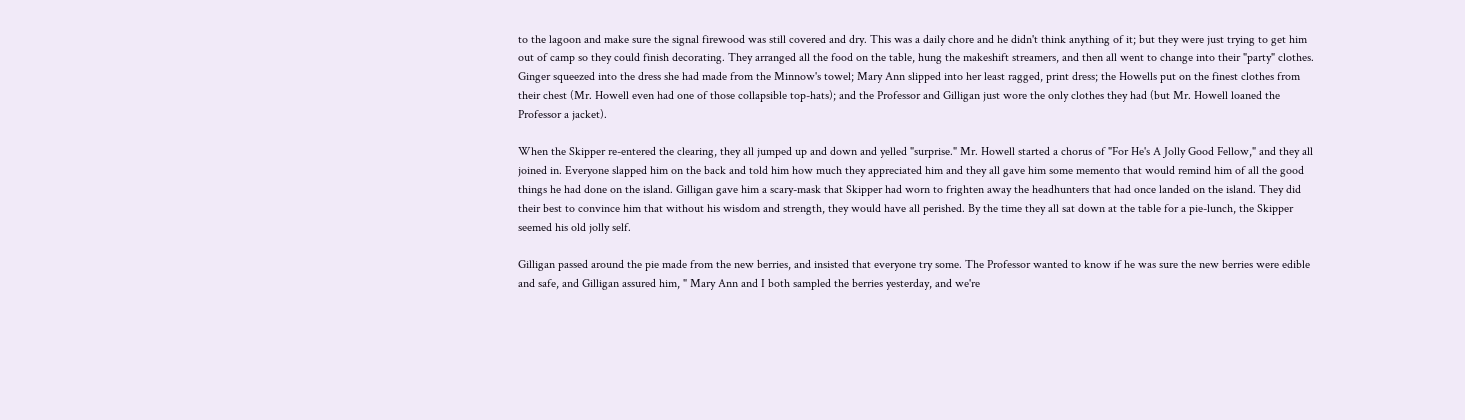to the lagoon and make sure the signal firewood was still covered and dry. This was a daily chore and he didn't think anything of it; but they were just trying to get him out of camp so they could finish decorating. They arranged all the food on the table, hung the makeshift streamers, and then all went to change into their "party" clothes. Ginger squeezed into the dress she had made from the Minnow's towel; Mary Ann slipped into her least ragged, print dress; the Howells put on the finest clothes from their chest (Mr. Howell even had one of those collapsible top-hats); and the Professor and Gilligan just wore the only clothes they had (but Mr. Howell loaned the Professor a jacket).

When the Skipper re-entered the clearing, they all jumped up and down and yelled "surprise." Mr. Howell started a chorus of "For He's A Jolly Good Fellow," and they all joined in. Everyone slapped him on the back and told him how much they appreciated him and they all gave him some memento that would remind him of all the good things he had done on the island. Gilligan gave him a scary-mask that Skipper had worn to frighten away the headhunters that had once landed on the island. They did their best to convince him that without his wisdom and strength, they would have all perished. By the time they all sat down at the table for a pie-lunch, the Skipper seemed his old jolly self.

Gilligan passed around the pie made from the new berries, and insisted that everyone try some. The Professor wanted to know if he was sure the new berries were edible and safe, and Gilligan assured him, " Mary Ann and I both sampled the berries yesterday, and we're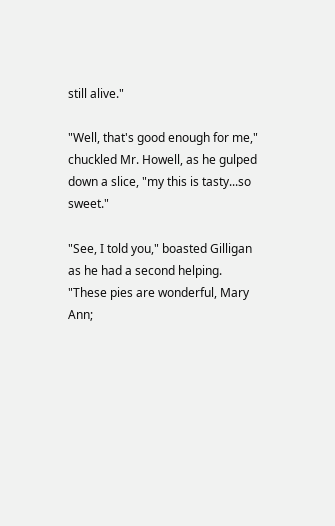still alive."

"Well, that's good enough for me," chuckled Mr. Howell, as he gulped down a slice, "my this is tasty...so sweet."

"See, I told you," boasted Gilligan as he had a second helping. "These pies are wonderful, Mary Ann;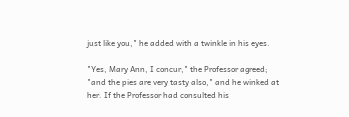just like you," he added with a twinkle in his eyes.

"Yes, Mary Ann, I concur," the Professor agreed; "and the pies are very tasty also," and he winked at her. If the Professor had consulted his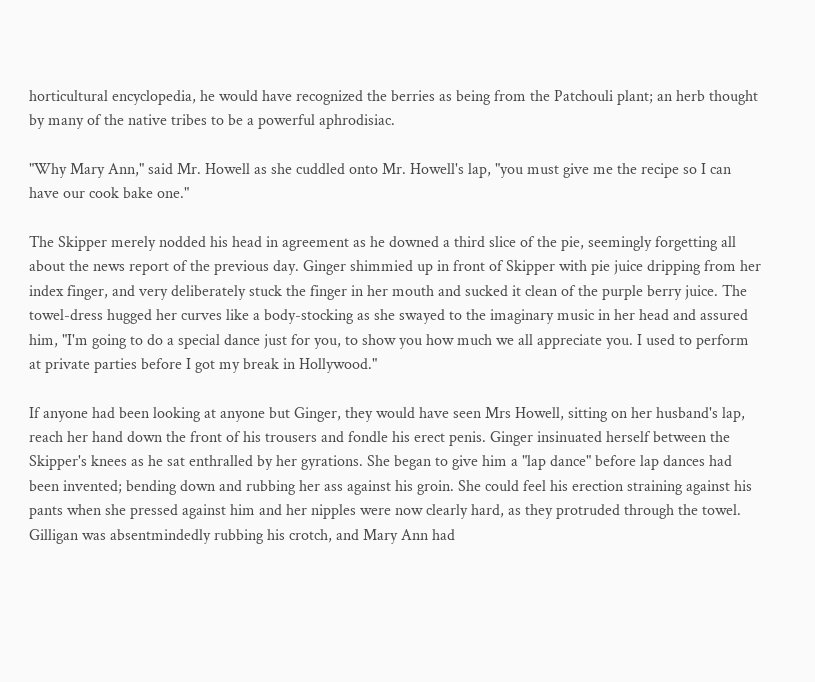horticultural encyclopedia, he would have recognized the berries as being from the Patchouli plant; an herb thought by many of the native tribes to be a powerful aphrodisiac.

"Why Mary Ann," said Mr. Howell as she cuddled onto Mr. Howell's lap, "you must give me the recipe so I can have our cook bake one."

The Skipper merely nodded his head in agreement as he downed a third slice of the pie, seemingly forgetting all about the news report of the previous day. Ginger shimmied up in front of Skipper with pie juice dripping from her index finger, and very deliberately stuck the finger in her mouth and sucked it clean of the purple berry juice. The towel-dress hugged her curves like a body-stocking as she swayed to the imaginary music in her head and assured him, "I'm going to do a special dance just for you, to show you how much we all appreciate you. I used to perform at private parties before I got my break in Hollywood."

If anyone had been looking at anyone but Ginger, they would have seen Mrs Howell, sitting on her husband's lap, reach her hand down the front of his trousers and fondle his erect penis. Ginger insinuated herself between the Skipper's knees as he sat enthralled by her gyrations. She began to give him a "lap dance" before lap dances had been invented; bending down and rubbing her ass against his groin. She could feel his erection straining against his pants when she pressed against him and her nipples were now clearly hard, as they protruded through the towel. Gilligan was absentmindedly rubbing his crotch, and Mary Ann had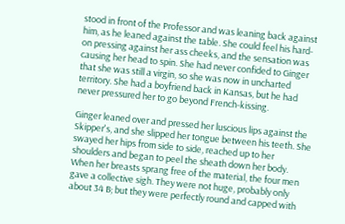stood in front of the Professor and was leaning back against him, as he leaned against the table. She could feel his hard-on pressing against her ass cheeks, and the sensation was causing her head to spin. She had never confided to Ginger that she was still a virgin, so she was now in uncharted territory. She had a boyfriend back in Kansas, but he had never pressured her to go beyond French-kissing.

Ginger leaned over and pressed her luscious lips against the Skipper's, and she slipped her tongue between his teeth. She swayed her hips from side to side, reached up to her shoulders and began to peel the sheath down her body. When her breasts sprang free of the material, the four men gave a collective sigh. They were not huge, probably only about 34 B; but they were perfectly round and capped with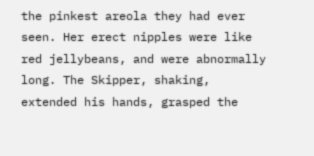the pinkest areola they had ever seen. Her erect nipples were like red jellybeans, and were abnormally long. The Skipper, shaking, extended his hands, grasped the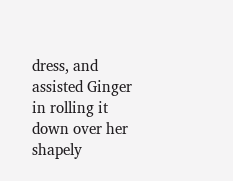dress, and assisted Ginger in rolling it down over her shapely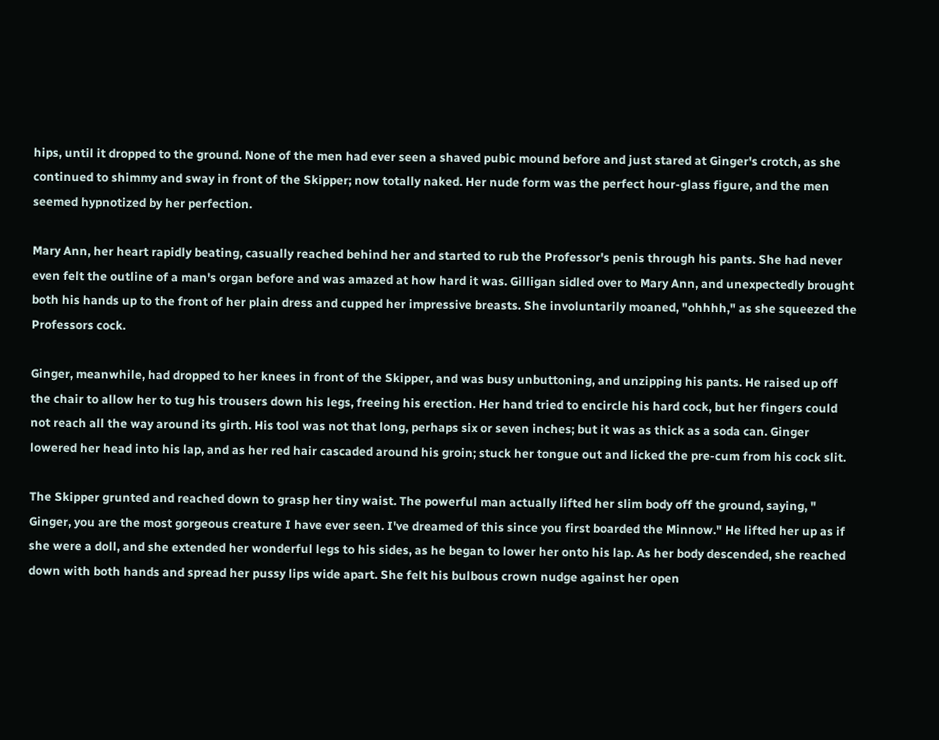hips, until it dropped to the ground. None of the men had ever seen a shaved pubic mound before and just stared at Ginger's crotch, as she continued to shimmy and sway in front of the Skipper; now totally naked. Her nude form was the perfect hour-glass figure, and the men seemed hypnotized by her perfection.

Mary Ann, her heart rapidly beating, casually reached behind her and started to rub the Professor's penis through his pants. She had never even felt the outline of a man's organ before and was amazed at how hard it was. Gilligan sidled over to Mary Ann, and unexpectedly brought both his hands up to the front of her plain dress and cupped her impressive breasts. She involuntarily moaned, "ohhhh," as she squeezed the Professors cock.

Ginger, meanwhile, had dropped to her knees in front of the Skipper, and was busy unbuttoning, and unzipping his pants. He raised up off the chair to allow her to tug his trousers down his legs, freeing his erection. Her hand tried to encircle his hard cock, but her fingers could not reach all the way around its girth. His tool was not that long, perhaps six or seven inches; but it was as thick as a soda can. Ginger lowered her head into his lap, and as her red hair cascaded around his groin; stuck her tongue out and licked the pre-cum from his cock slit.

The Skipper grunted and reached down to grasp her tiny waist. The powerful man actually lifted her slim body off the ground, saying, " Ginger, you are the most gorgeous creature I have ever seen. I've dreamed of this since you first boarded the Minnow." He lifted her up as if she were a doll, and she extended her wonderful legs to his sides, as he began to lower her onto his lap. As her body descended, she reached down with both hands and spread her pussy lips wide apart. She felt his bulbous crown nudge against her open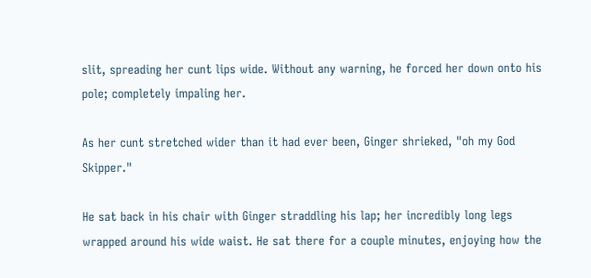slit, spreading her cunt lips wide. Without any warning, he forced her down onto his pole; completely impaling her.

As her cunt stretched wider than it had ever been, Ginger shrieked, "oh my God Skipper."

He sat back in his chair with Ginger straddling his lap; her incredibly long legs wrapped around his wide waist. He sat there for a couple minutes, enjoying how the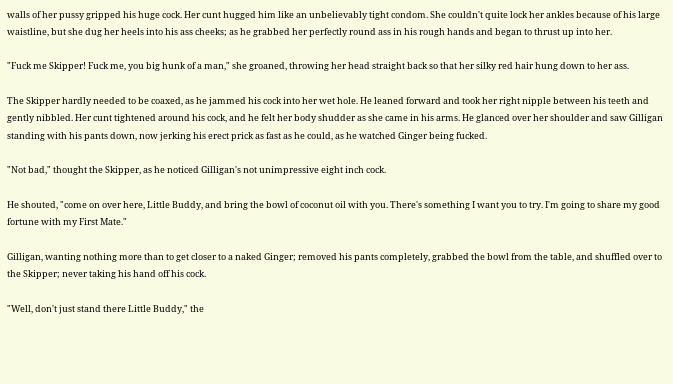walls of her pussy gripped his huge cock. Her cunt hugged him like an unbelievably tight condom. She couldn't quite lock her ankles because of his large waistline, but she dug her heels into his ass cheeks; as he grabbed her perfectly round ass in his rough hands and began to thrust up into her.

"Fuck me Skipper! Fuck me, you big hunk of a man," she groaned, throwing her head straight back so that her silky red hair hung down to her ass.

The Skipper hardly needed to be coaxed, as he jammed his cock into her wet hole. He leaned forward and took her right nipple between his teeth and gently nibbled. Her cunt tightened around his cock, and he felt her body shudder as she came in his arms. He glanced over her shoulder and saw Gilligan standing with his pants down, now jerking his erect prick as fast as he could, as he watched Ginger being fucked.

"Not bad," thought the Skipper, as he noticed Gilligan's not unimpressive eight inch cock.

He shouted, "come on over here, Little Buddy, and bring the bowl of coconut oil with you. There's something I want you to try. I'm going to share my good fortune with my First Mate."

Gilligan, wanting nothing more than to get closer to a naked Ginger; removed his pants completely, grabbed the bowl from the table, and shuffled over to the Skipper; never taking his hand off his cock.

"Well, don't just stand there Little Buddy," the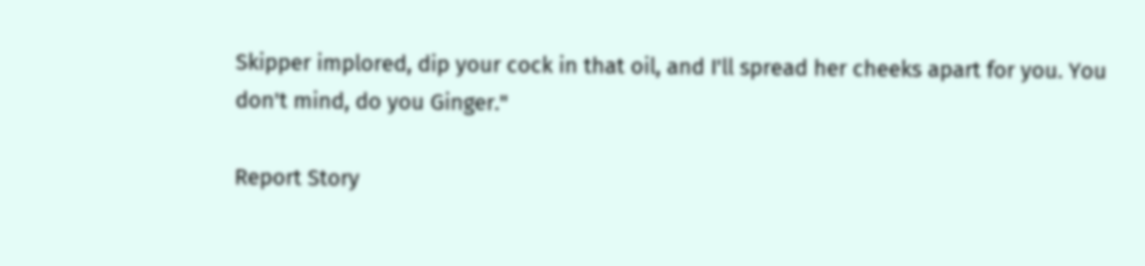Skipper implored, dip your cock in that oil, and I'll spread her cheeks apart for you. You don't mind, do you Ginger."

Report Story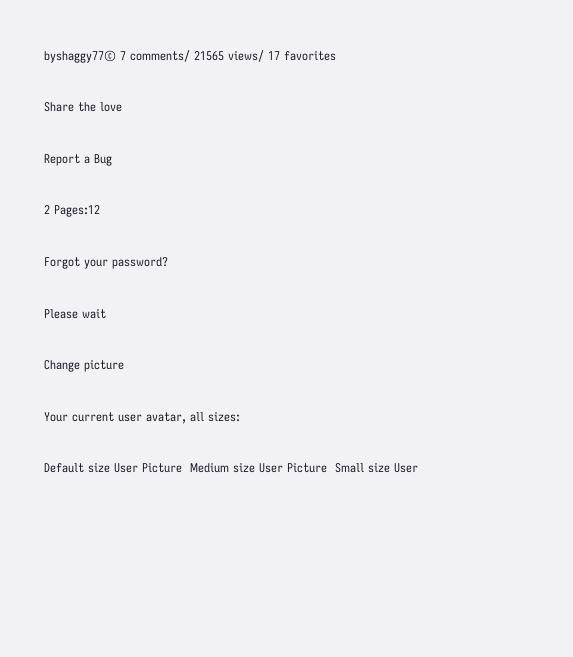byshaggy77© 7 comments/ 21565 views/ 17 favorites

Share the love

Report a Bug

2 Pages:12

Forgot your password?

Please wait

Change picture

Your current user avatar, all sizes:

Default size User Picture  Medium size User Picture  Small size User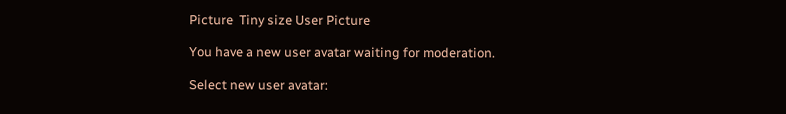Picture  Tiny size User Picture

You have a new user avatar waiting for moderation.

Select new user avatar: